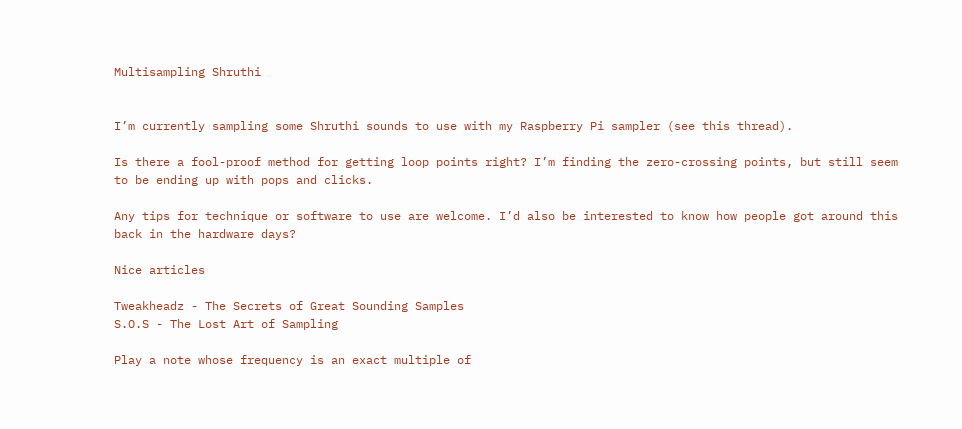Multisampling Shruthi


I’m currently sampling some Shruthi sounds to use with my Raspberry Pi sampler (see this thread).

Is there a fool-proof method for getting loop points right? I’m finding the zero-crossing points, but still seem to be ending up with pops and clicks.

Any tips for technique or software to use are welcome. I’d also be interested to know how people got around this back in the hardware days?

Nice articles

Tweakheadz - The Secrets of Great Sounding Samples
S.O.S - The Lost Art of Sampling

Play a note whose frequency is an exact multiple of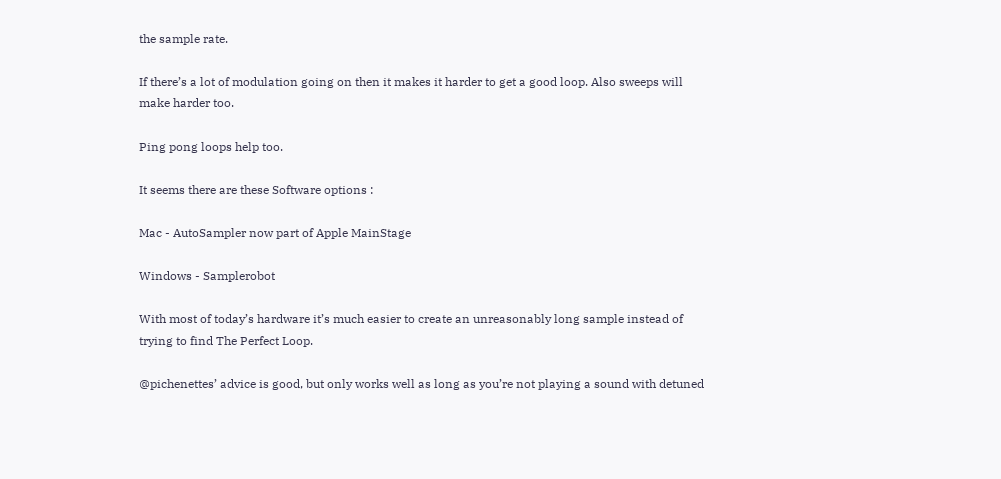the sample rate.

If there’s a lot of modulation going on then it makes it harder to get a good loop. Also sweeps will make harder too.

Ping pong loops help too.

It seems there are these Software options :

Mac - AutoSampler now part of Apple MainStage

Windows - Samplerobot

With most of today’s hardware it’s much easier to create an unreasonably long sample instead of trying to find The Perfect Loop.

@pichenettes’ advice is good, but only works well as long as you’re not playing a sound with detuned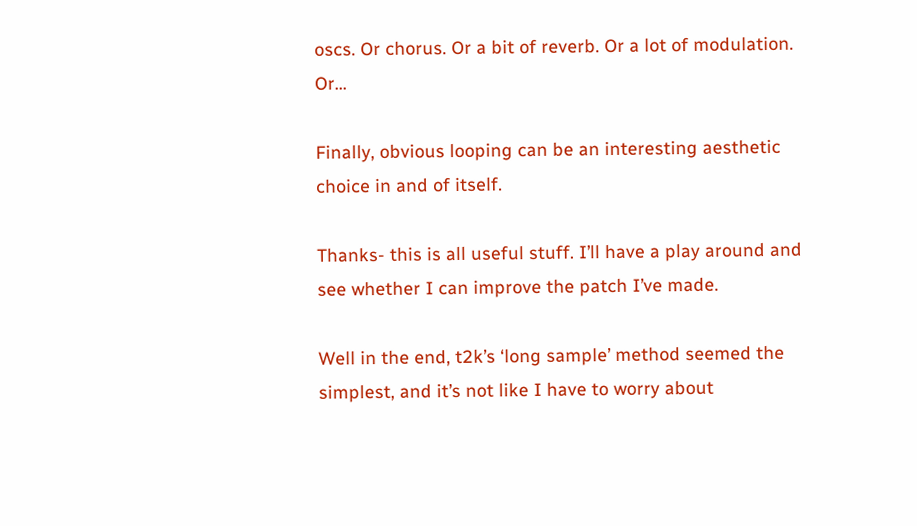oscs. Or chorus. Or a bit of reverb. Or a lot of modulation. Or…

Finally, obvious looping can be an interesting aesthetic choice in and of itself.

Thanks- this is all useful stuff. I’ll have a play around and see whether I can improve the patch I’ve made.

Well in the end, t2k’s ‘long sample’ method seemed the simplest, and it’s not like I have to worry about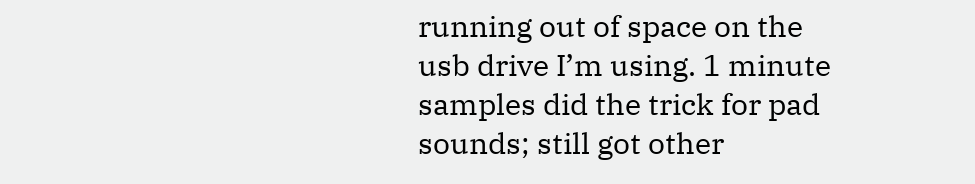running out of space on the usb drive I’m using. 1 minute samples did the trick for pad sounds; still got other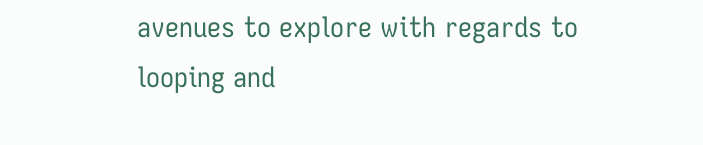avenues to explore with regards to looping and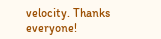velocity. Thanks everyone!